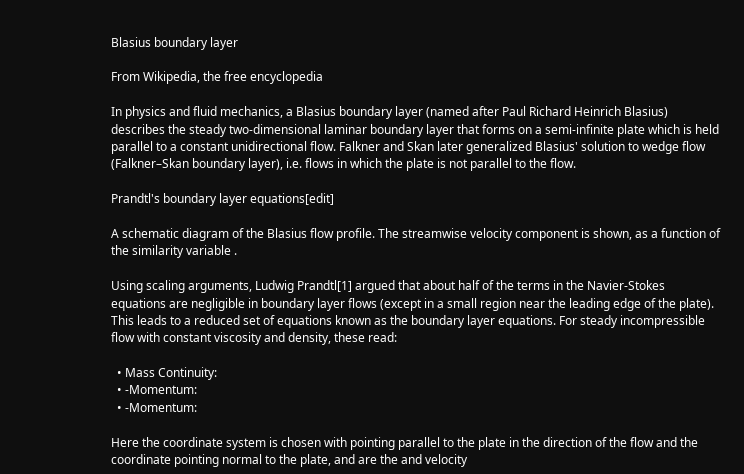Blasius boundary layer

From Wikipedia, the free encyclopedia

In physics and fluid mechanics, a Blasius boundary layer (named after Paul Richard Heinrich Blasius) describes the steady two-dimensional laminar boundary layer that forms on a semi-infinite plate which is held parallel to a constant unidirectional flow. Falkner and Skan later generalized Blasius' solution to wedge flow (Falkner–Skan boundary layer), i.e. flows in which the plate is not parallel to the flow.

Prandtl's boundary layer equations[edit]

A schematic diagram of the Blasius flow profile. The streamwise velocity component is shown, as a function of the similarity variable .

Using scaling arguments, Ludwig Prandtl[1] argued that about half of the terms in the Navier-Stokes equations are negligible in boundary layer flows (except in a small region near the leading edge of the plate). This leads to a reduced set of equations known as the boundary layer equations. For steady incompressible flow with constant viscosity and density, these read:

  • Mass Continuity:
  • -Momentum:
  • -Momentum:

Here the coordinate system is chosen with pointing parallel to the plate in the direction of the flow and the coordinate pointing normal to the plate, and are the and velocity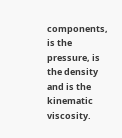components, is the pressure, is the density and is the kinematic viscosity.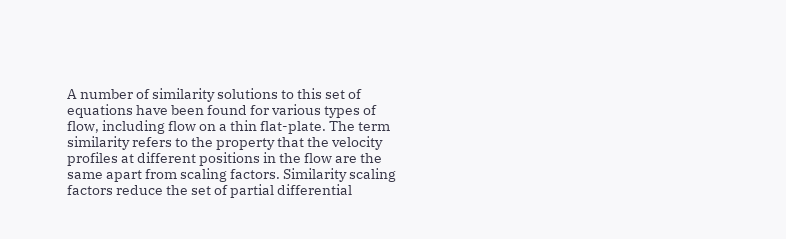A number of similarity solutions to this set of equations have been found for various types of flow, including flow on a thin flat-plate. The term similarity refers to the property that the velocity profiles at different positions in the flow are the same apart from scaling factors. Similarity scaling factors reduce the set of partial differential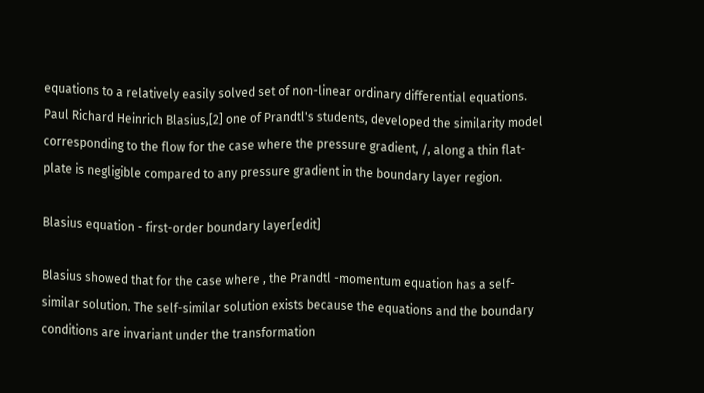equations to a relatively easily solved set of non-linear ordinary differential equations. Paul Richard Heinrich Blasius,[2] one of Prandtl's students, developed the similarity model corresponding to the flow for the case where the pressure gradient, /, along a thin flat-plate is negligible compared to any pressure gradient in the boundary layer region.

Blasius equation - first-order boundary layer[edit]

Blasius showed that for the case where , the Prandtl -momentum equation has a self-similar solution. The self-similar solution exists because the equations and the boundary conditions are invariant under the transformation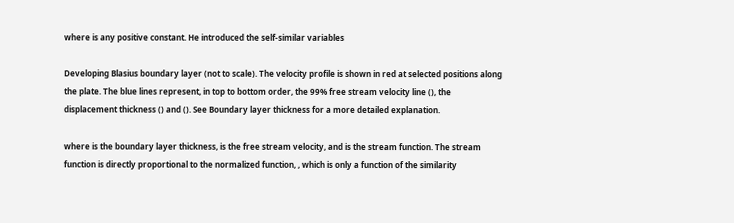where is any positive constant. He introduced the self-similar variables

Developing Blasius boundary layer (not to scale). The velocity profile is shown in red at selected positions along the plate. The blue lines represent, in top to bottom order, the 99% free stream velocity line (), the displacement thickness () and (). See Boundary layer thickness for a more detailed explanation.

where is the boundary layer thickness, is the free stream velocity, and is the stream function. The stream function is directly proportional to the normalized function, , which is only a function of the similarity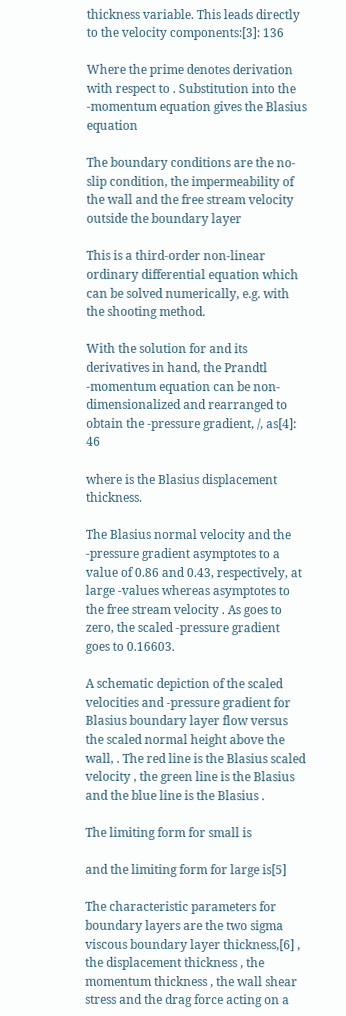thickness variable. This leads directly to the velocity components:[3]: 136

Where the prime denotes derivation with respect to . Substitution into the -momentum equation gives the Blasius equation

The boundary conditions are the no-slip condition, the impermeability of the wall and the free stream velocity outside the boundary layer

This is a third-order non-linear ordinary differential equation which can be solved numerically, e.g. with the shooting method.

With the solution for and its derivatives in hand, the Prandtl -momentum equation can be non-dimensionalized and rearranged to obtain the -pressure gradient, /, as[4]: 46

where is the Blasius displacement thickness.

The Blasius normal velocity and the -pressure gradient asymptotes to a value of 0.86 and 0.43, respectively, at large -values whereas asymptotes to the free stream velocity . As goes to zero, the scaled -pressure gradient goes to 0.16603.

A schematic depiction of the scaled velocities and -pressure gradient for Blasius boundary layer flow versus the scaled normal height above the wall, . The red line is the Blasius scaled velocity , the green line is the Blasius and the blue line is the Blasius .

The limiting form for small is

and the limiting form for large is[5]

The characteristic parameters for boundary layers are the two sigma viscous boundary layer thickness,[6] , the displacement thickness , the momentum thickness , the wall shear stress and the drag force acting on a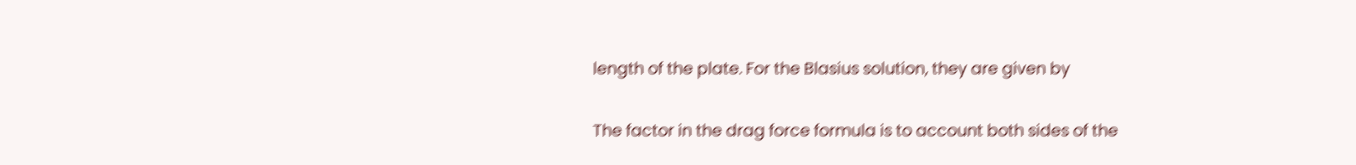length of the plate. For the Blasius solution, they are given by

The factor in the drag force formula is to account both sides of the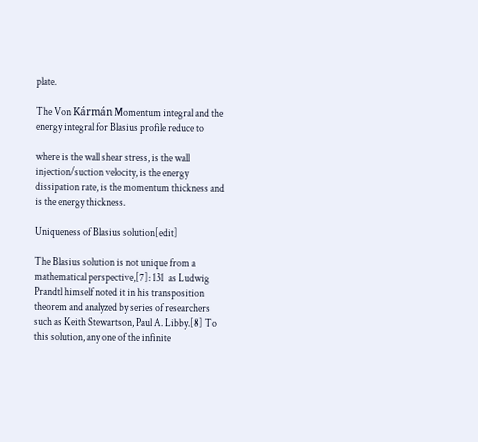plate.

The Von Kármán Momentum integral and the energy integral for Blasius profile reduce to

where is the wall shear stress, is the wall injection/suction velocity, is the energy dissipation rate, is the momentum thickness and is the energy thickness.

Uniqueness of Blasius solution[edit]

The Blasius solution is not unique from a mathematical perspective,[7]: 131  as Ludwig Prandtl himself noted it in his transposition theorem and analyzed by series of researchers such as Keith Stewartson, Paul A. Libby.[8] To this solution, any one of the infinite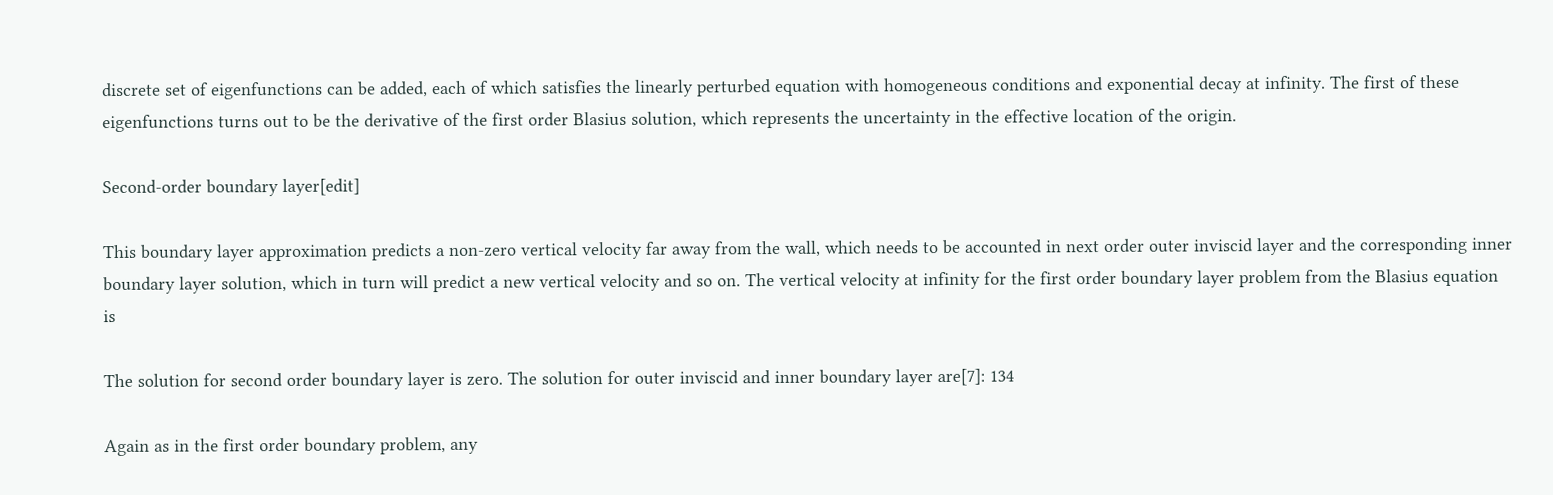discrete set of eigenfunctions can be added, each of which satisfies the linearly perturbed equation with homogeneous conditions and exponential decay at infinity. The first of these eigenfunctions turns out to be the derivative of the first order Blasius solution, which represents the uncertainty in the effective location of the origin.

Second-order boundary layer[edit]

This boundary layer approximation predicts a non-zero vertical velocity far away from the wall, which needs to be accounted in next order outer inviscid layer and the corresponding inner boundary layer solution, which in turn will predict a new vertical velocity and so on. The vertical velocity at infinity for the first order boundary layer problem from the Blasius equation is

The solution for second order boundary layer is zero. The solution for outer inviscid and inner boundary layer are[7]: 134

Again as in the first order boundary problem, any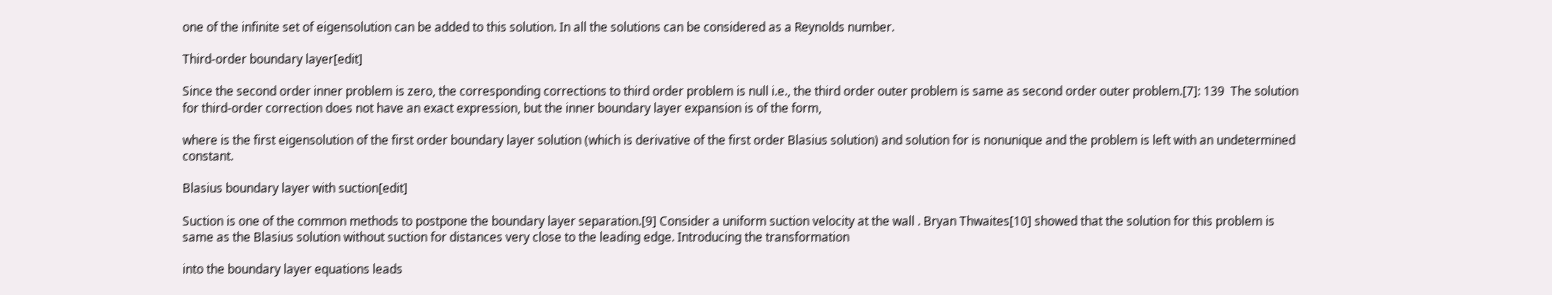one of the infinite set of eigensolution can be added to this solution. In all the solutions can be considered as a Reynolds number.

Third-order boundary layer[edit]

Since the second order inner problem is zero, the corresponding corrections to third order problem is null i.e., the third order outer problem is same as second order outer problem.[7]: 139  The solution for third-order correction does not have an exact expression, but the inner boundary layer expansion is of the form,

where is the first eigensolution of the first order boundary layer solution (which is derivative of the first order Blasius solution) and solution for is nonunique and the problem is left with an undetermined constant.

Blasius boundary layer with suction[edit]

Suction is one of the common methods to postpone the boundary layer separation.[9] Consider a uniform suction velocity at the wall . Bryan Thwaites[10] showed that the solution for this problem is same as the Blasius solution without suction for distances very close to the leading edge. Introducing the transformation

into the boundary layer equations leads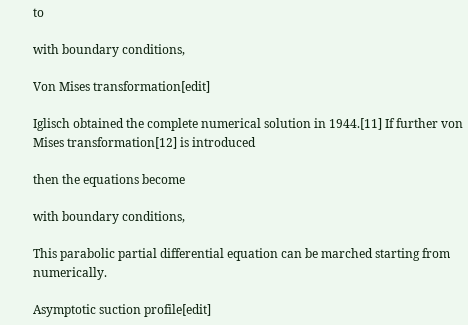to

with boundary conditions,

Von Mises transformation[edit]

Iglisch obtained the complete numerical solution in 1944.[11] If further von Mises transformation[12] is introduced

then the equations become

with boundary conditions,

This parabolic partial differential equation can be marched starting from numerically.

Asymptotic suction profile[edit]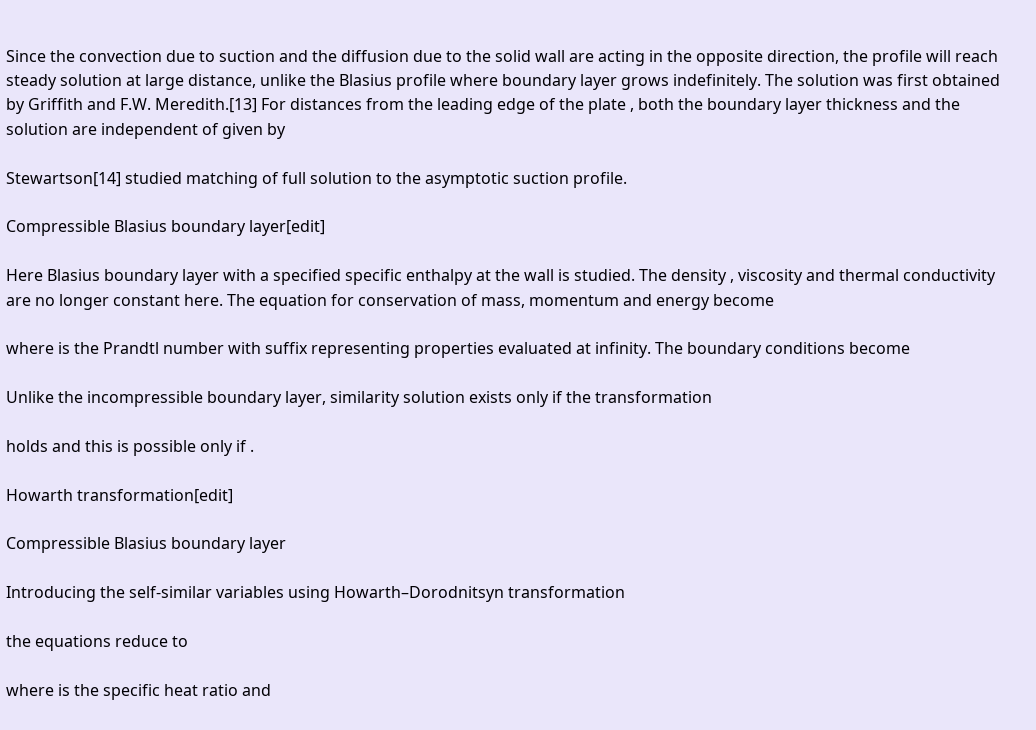Since the convection due to suction and the diffusion due to the solid wall are acting in the opposite direction, the profile will reach steady solution at large distance, unlike the Blasius profile where boundary layer grows indefinitely. The solution was first obtained by Griffith and F.W. Meredith.[13] For distances from the leading edge of the plate , both the boundary layer thickness and the solution are independent of given by

Stewartson[14] studied matching of full solution to the asymptotic suction profile.

Compressible Blasius boundary layer[edit]

Here Blasius boundary layer with a specified specific enthalpy at the wall is studied. The density , viscosity and thermal conductivity are no longer constant here. The equation for conservation of mass, momentum and energy become

where is the Prandtl number with suffix representing properties evaluated at infinity. The boundary conditions become

Unlike the incompressible boundary layer, similarity solution exists only if the transformation

holds and this is possible only if .

Howarth transformation[edit]

Compressible Blasius boundary layer

Introducing the self-similar variables using Howarth–Dorodnitsyn transformation

the equations reduce to

where is the specific heat ratio and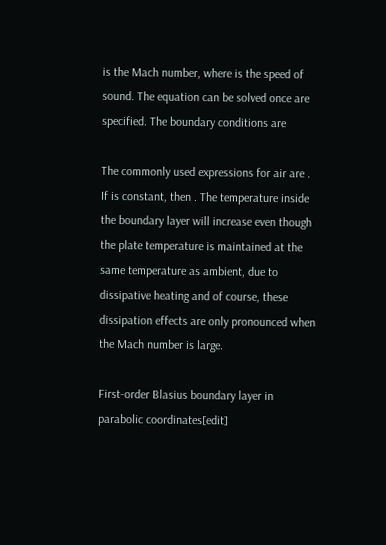is the Mach number, where is the speed of sound. The equation can be solved once are specified. The boundary conditions are

The commonly used expressions for air are . If is constant, then . The temperature inside the boundary layer will increase even though the plate temperature is maintained at the same temperature as ambient, due to dissipative heating and of course, these dissipation effects are only pronounced when the Mach number is large.

First-order Blasius boundary layer in parabolic coordinates[edit]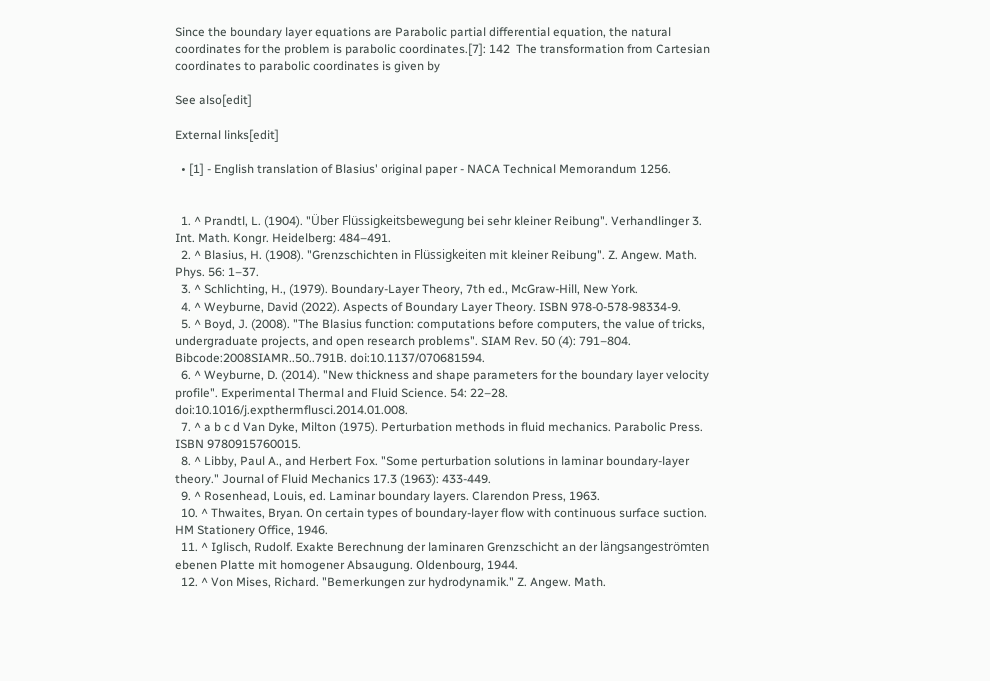Since the boundary layer equations are Parabolic partial differential equation, the natural coordinates for the problem is parabolic coordinates.[7]: 142  The transformation from Cartesian coordinates to parabolic coordinates is given by

See also[edit]

External links[edit]

  • [1] - English translation of Blasius' original paper - NACA Technical Memorandum 1256.


  1. ^ Prandtl, L. (1904). "Über Flüssigkeitsbewegung bei sehr kleiner Reibung". Verhandlinger 3. Int. Math. Kongr. Heidelberg: 484–491.
  2. ^ Blasius, H. (1908). "Grenzschichten in Flüssigkeiten mit kleiner Reibung". Z. Angew. Math. Phys. 56: 1–37.
  3. ^ Schlichting, H., (1979). Boundary-Layer Theory, 7th ed., McGraw-Hill, New York.
  4. ^ Weyburne, David (2022). Aspects of Boundary Layer Theory. ISBN 978-0-578-98334-9.
  5. ^ Boyd, J. (2008). "The Blasius function: computations before computers, the value of tricks, undergraduate projects, and open research problems". SIAM Rev. 50 (4): 791–804. Bibcode:2008SIAMR..50..791B. doi:10.1137/070681594.
  6. ^ Weyburne, D. (2014). "New thickness and shape parameters for the boundary layer velocity profile". Experimental Thermal and Fluid Science. 54: 22–28. doi:10.1016/j.expthermflusci.2014.01.008.
  7. ^ a b c d Van Dyke, Milton (1975). Perturbation methods in fluid mechanics. Parabolic Press. ISBN 9780915760015.
  8. ^ Libby, Paul A., and Herbert Fox. "Some perturbation solutions in laminar boundary-layer theory." Journal of Fluid Mechanics 17.3 (1963): 433-449.
  9. ^ Rosenhead, Louis, ed. Laminar boundary layers. Clarendon Press, 1963.
  10. ^ Thwaites, Bryan. On certain types of boundary-layer flow with continuous surface suction. HM Stationery Office, 1946.
  11. ^ Iglisch, Rudolf. Exakte Berechnung der laminaren Grenzschicht an der längsangeströmten ebenen Platte mit homogener Absaugung. Oldenbourg, 1944.
  12. ^ Von Mises, Richard. "Bemerkungen zur hydrodynamik." Z. Angew. Math.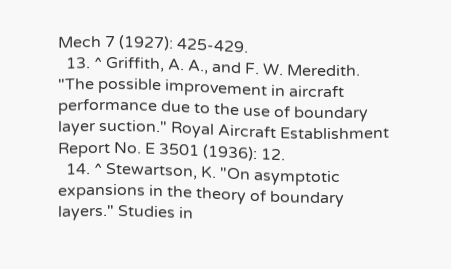Mech 7 (1927): 425-429.
  13. ^ Griffith, A. A., and F. W. Meredith. "The possible improvement in aircraft performance due to the use of boundary layer suction." Royal Aircraft Establishment Report No. E 3501 (1936): 12.
  14. ^ Stewartson, K. "On asymptotic expansions in the theory of boundary layers." Studies in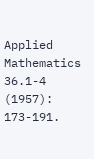Applied Mathematics 36.1-4 (1957): 173-191.